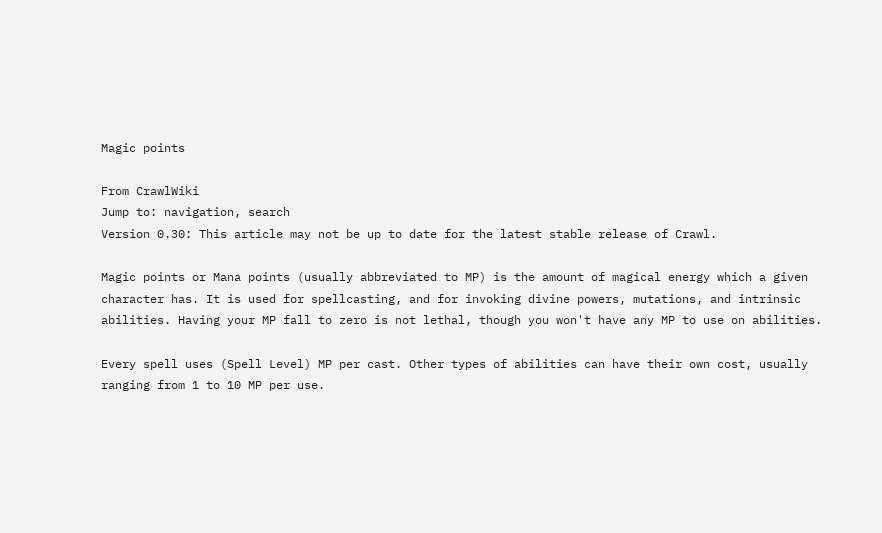Magic points

From CrawlWiki
Jump to: navigation, search
Version 0.30: This article may not be up to date for the latest stable release of Crawl.

Magic points or Mana points (usually abbreviated to MP) is the amount of magical energy which a given character has. It is used for spellcasting, and for invoking divine powers, mutations, and intrinsic abilities. Having your MP fall to zero is not lethal, though you won't have any MP to use on abilities.

Every spell uses (Spell Level) MP per cast. Other types of abilities can have their own cost, usually ranging from 1 to 10 MP per use.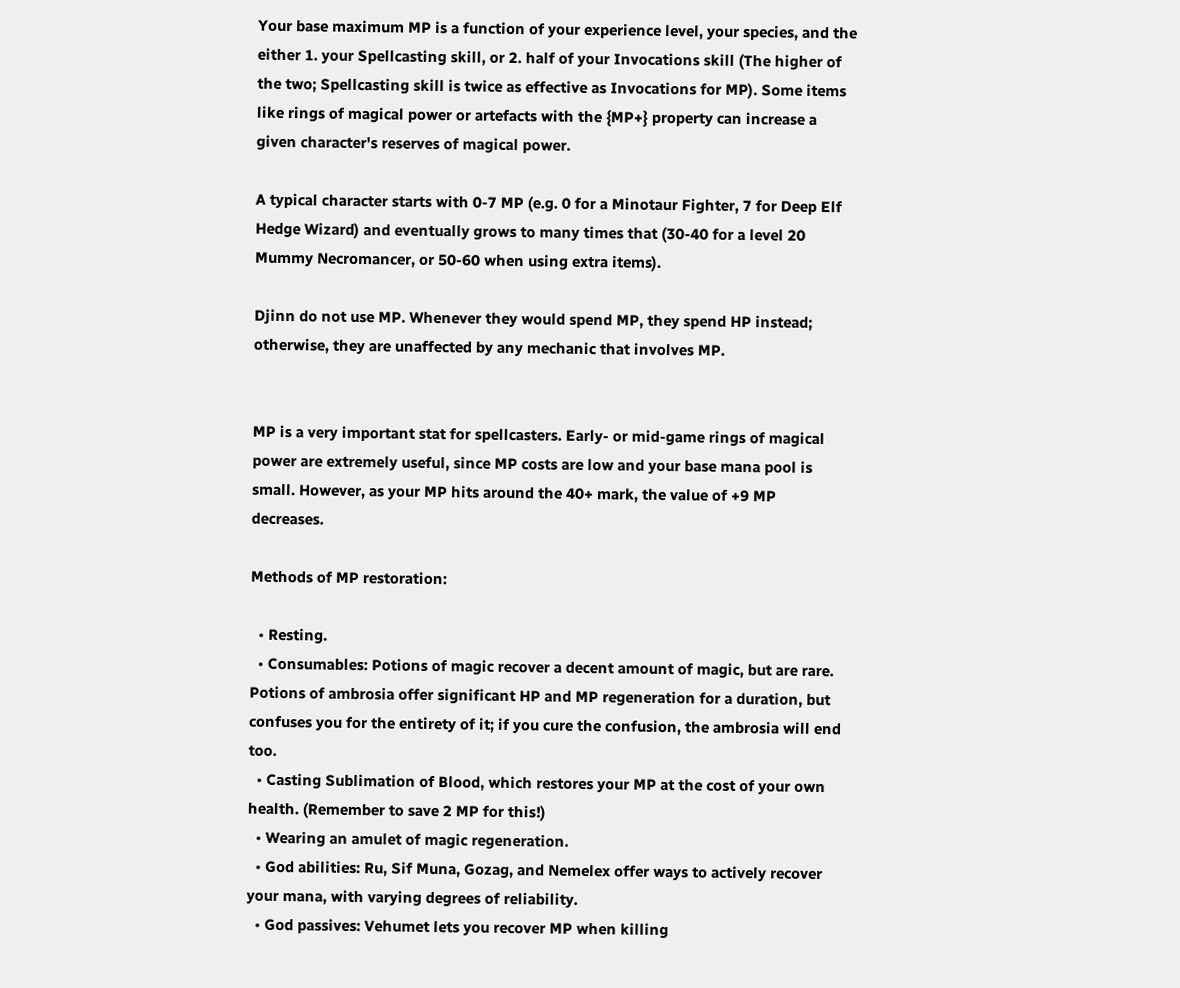Your base maximum MP is a function of your experience level, your species, and the either 1. your Spellcasting skill, or 2. half of your Invocations skill (The higher of the two; Spellcasting skill is twice as effective as Invocations for MP). Some items like rings of magical power or artefacts with the {MP+} property can increase a given character's reserves of magical power.

A typical character starts with 0-7 MP (e.g. 0 for a Minotaur Fighter, 7 for Deep Elf Hedge Wizard) and eventually grows to many times that (30-40 for a level 20 Mummy Necromancer, or 50-60 when using extra items).

Djinn do not use MP. Whenever they would spend MP, they spend HP instead; otherwise, they are unaffected by any mechanic that involves MP.


MP is a very important stat for spellcasters. Early- or mid-game rings of magical power are extremely useful, since MP costs are low and your base mana pool is small. However, as your MP hits around the 40+ mark, the value of +9 MP decreases.

Methods of MP restoration:

  • Resting.
  • Consumables: Potions of magic recover a decent amount of magic, but are rare. Potions of ambrosia offer significant HP and MP regeneration for a duration, but confuses you for the entirety of it; if you cure the confusion, the ambrosia will end too.
  • Casting Sublimation of Blood, which restores your MP at the cost of your own health. (Remember to save 2 MP for this!)
  • Wearing an amulet of magic regeneration.
  • God abilities: Ru, Sif Muna, Gozag, and Nemelex offer ways to actively recover your mana, with varying degrees of reliability.
  • God passives: Vehumet lets you recover MP when killing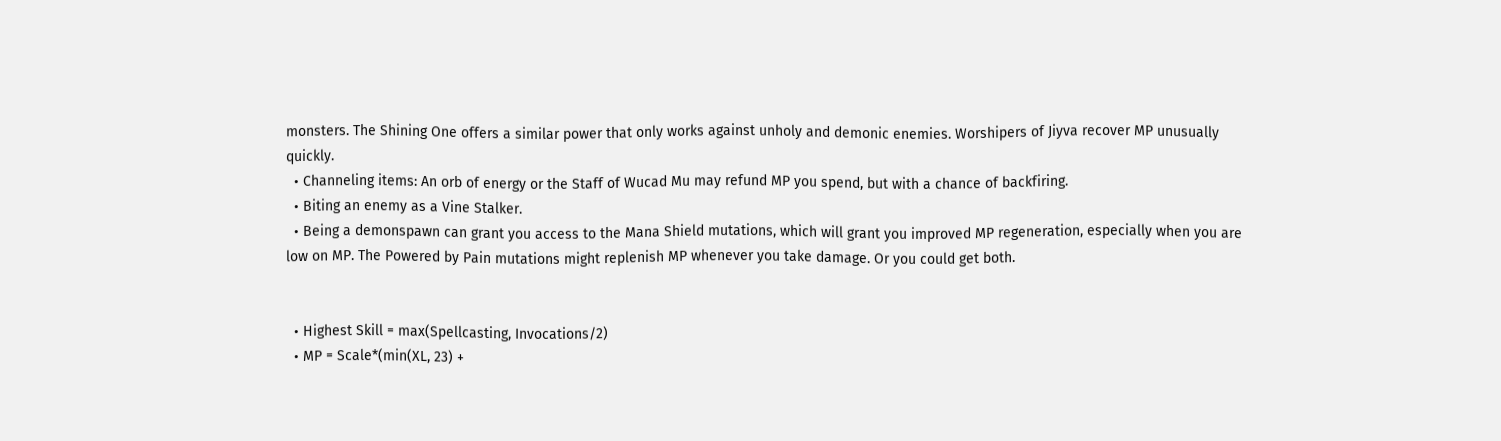monsters. The Shining One offers a similar power that only works against unholy and demonic enemies. Worshipers of Jiyva recover MP unusually quickly.
  • Channeling items: An orb of energy or the Staff of Wucad Mu may refund MP you spend, but with a chance of backfiring.
  • Biting an enemy as a Vine Stalker.
  • Being a demonspawn can grant you access to the Mana Shield mutations, which will grant you improved MP regeneration, especially when you are low on MP. The Powered by Pain mutations might replenish MP whenever you take damage. Or you could get both.


  • Highest Skill = max(Spellcasting, Invocations/2)
  • MP = Scale*(min(XL, 23) +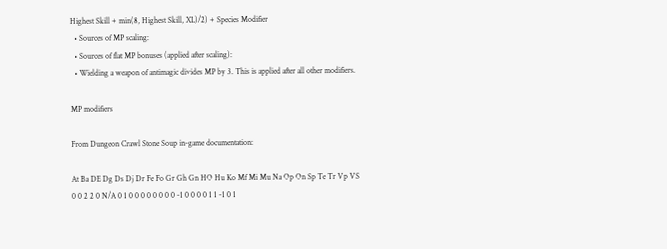Highest Skill + min(8, Highest Skill, XL)/2) + Species Modifier
  • Sources of MP scaling:
  • Sources of flat MP bonuses (applied after scaling):
  • Wielding a weapon of antimagic divides MP by 3. This is applied after all other modifiers.

MP modifiers

From Dungeon Crawl Stone Soup in-game documentation:

At Ba DE Dg Ds Dj Dr Fe Fo Gr Gh Gn HO Hu Ko Mf Mi Mu Na Op On Sp Te Tr Vp VS
0 0 2 2 0 N/A 0 1 0 0 0 0 0 0 0 0 -1 0 0 0 0 1 1 -1 0 1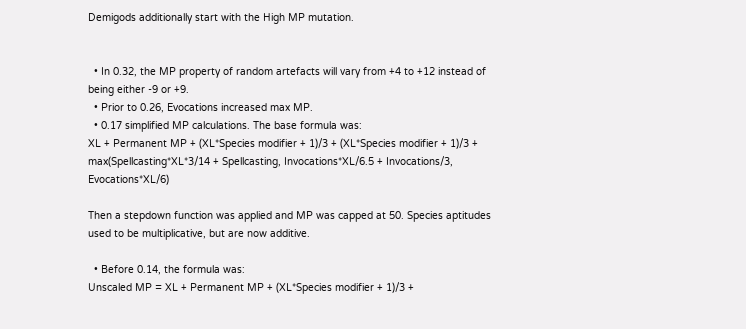Demigods additionally start with the High MP mutation.


  • In 0.32, the MP property of random artefacts will vary from +4 to +12 instead of being either -9 or +9.
  • Prior to 0.26, Evocations increased max MP.
  • 0.17 simplified MP calculations. The base formula was:
XL + Permanent MP + (XL*Species modifier + 1)/3 + (XL*Species modifier + 1)/3 + max(Spellcasting*XL*3/14 + Spellcasting, Invocations*XL/6.5 + Invocations/3, Evocations*XL/6)

Then a stepdown function was applied and MP was capped at 50. Species aptitudes used to be multiplicative, but are now additive.

  • Before 0.14, the formula was:
Unscaled MP = XL + Permanent MP + (XL*Species modifier + 1)/3 +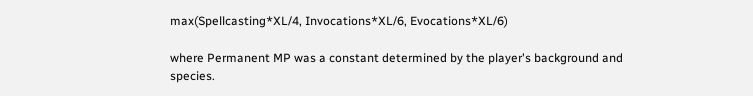max(Spellcasting*XL/4, Invocations*XL/6, Evocations*XL/6)

where Permanent MP was a constant determined by the player's background and species.